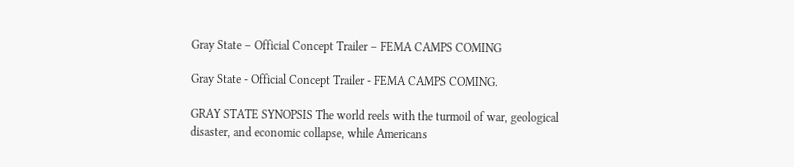Gray State – Official Concept Trailer – FEMA CAMPS COMING

Gray State - Official Concept Trailer - FEMA CAMPS COMING.

GRAY STATE SYNOPSIS The world reels with the turmoil of war, geological disaster, and economic collapse, while Americans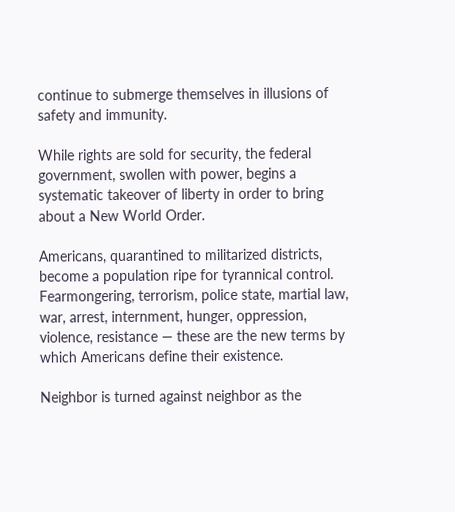continue to submerge themselves in illusions of safety and immunity.

While rights are sold for security, the federal government, swollen with power, begins a systematic takeover of liberty in order to bring about a New World Order.

Americans, quarantined to militarized districts, become a population ripe for tyrannical control. Fearmongering, terrorism, police state, martial law, war, arrest, internment, hunger, oppression, violence, resistance — these are the new terms by which Americans define their existence.

Neighbor is turned against neighbor as the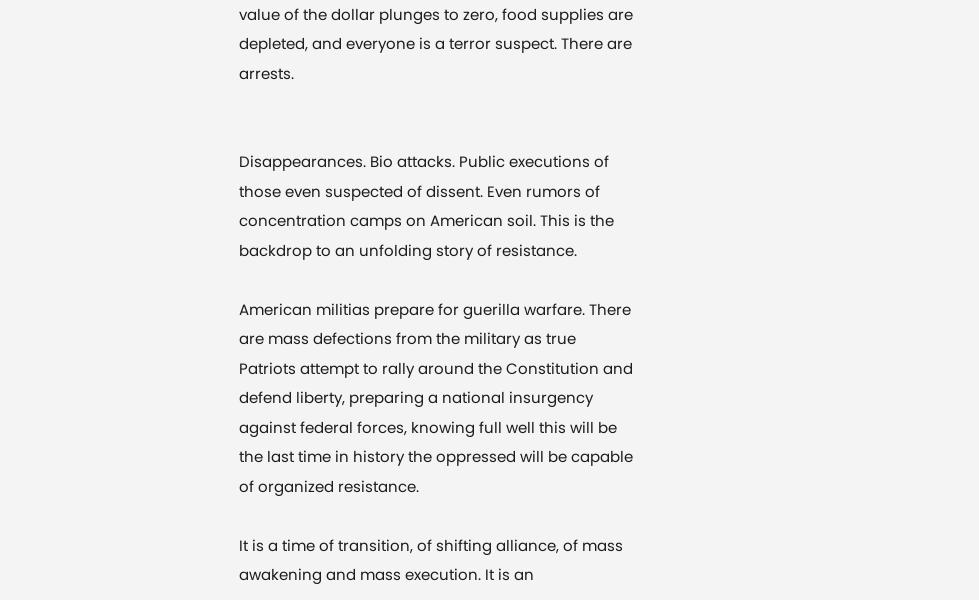value of the dollar plunges to zero, food supplies are depleted, and everyone is a terror suspect. There are arrests.


Disappearances. Bio attacks. Public executions of those even suspected of dissent. Even rumors of concentration camps on American soil. This is the backdrop to an unfolding story of resistance.

American militias prepare for guerilla warfare. There are mass defections from the military as true Patriots attempt to rally around the Constitution and defend liberty, preparing a national insurgency against federal forces, knowing full well this will be the last time in history the oppressed will be capable of organized resistance.

It is a time of transition, of shifting alliance, of mass awakening and mass execution. It is an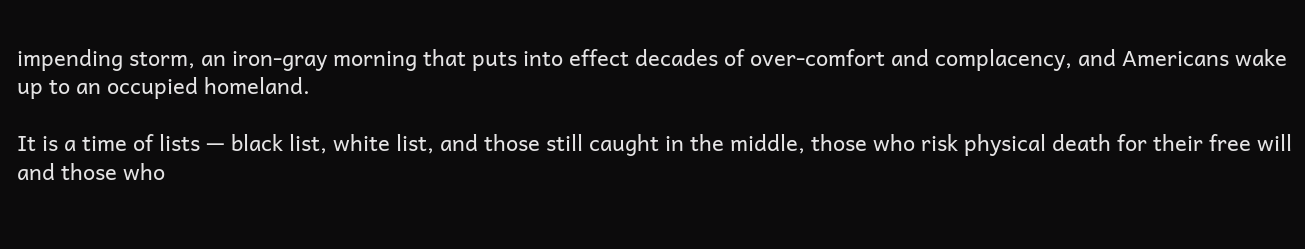impending storm, an iron-gray morning that puts into effect decades of over-comfort and complacency, and Americans wake up to an occupied homeland.

It is a time of lists — black list, white list, and those still caught in the middle, those who risk physical death for their free will and those who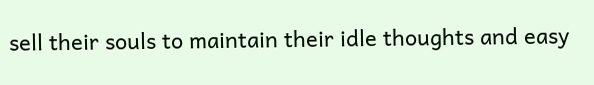sell their souls to maintain their idle thoughts and easy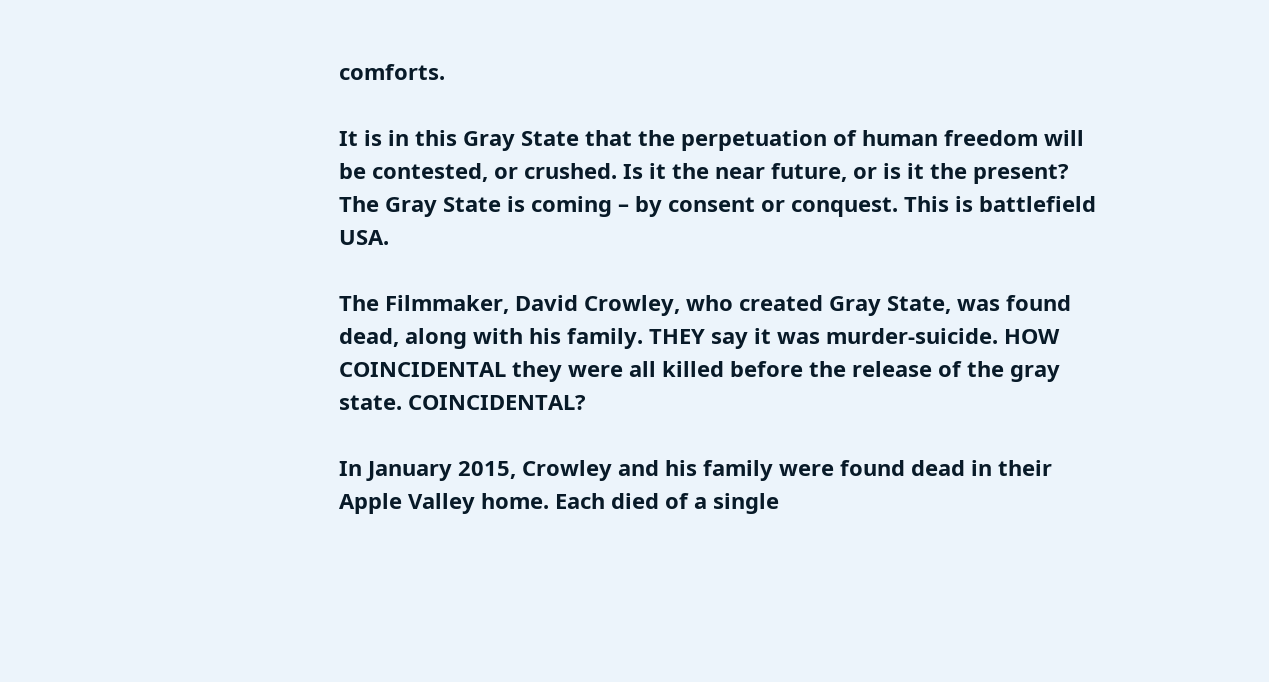comforts.

It is in this Gray State that the perpetuation of human freedom will be contested, or crushed. Is it the near future, or is it the present? The Gray State is coming – by consent or conquest. This is battlefield USA.

The Filmmaker, David Crowley, who created Gray State, was found dead, along with his family. THEY say it was murder-suicide. HOW COINCIDENTAL they were all killed before the release of the gray state. COINCIDENTAL?

In January 2015, Crowley and his family were found dead in their Apple Valley home. Each died of a single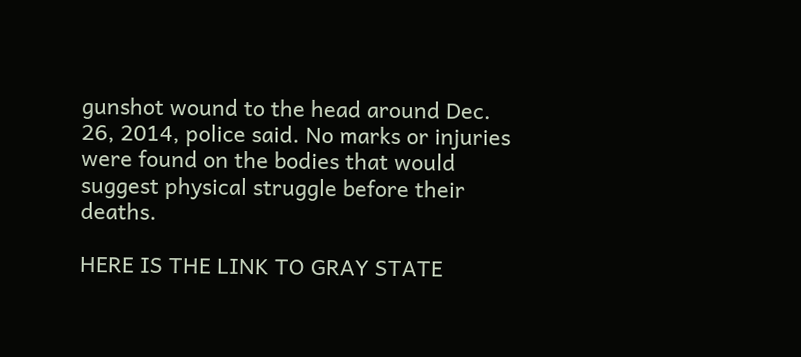gunshot wound to the head around Dec. 26, 2014, police said. No marks or injuries were found on the bodies that would suggest physical struggle before their deaths.

HERE IS THE LINK TO GRAY STATE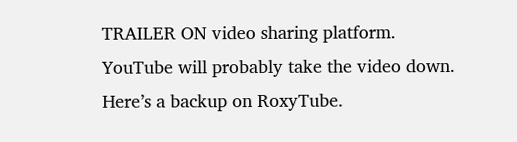TRAILER ON video sharing platform. YouTube will probably take the video down. Here’s a backup on RoxyTube.